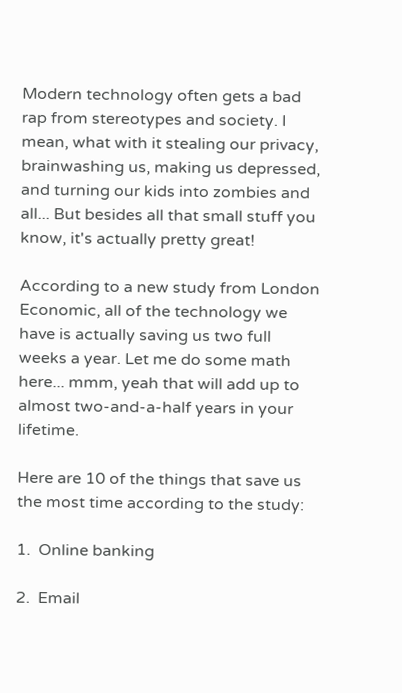Modern technology often gets a bad rap from stereotypes and society. I mean, what with it stealing our privacy, brainwashing us, making us depressed, and turning our kids into zombies and all... But besides all that small stuff you know, it's actually pretty great!

According to a new study from London Economic, all of the technology we have is actually saving us two full weeks a year. Let me do some math here... mmm, yeah that will add up to almost two-and-a-half years in your lifetime.

Here are 10 of the things that save us the most time according to the study:

1.  Online banking

2.  Email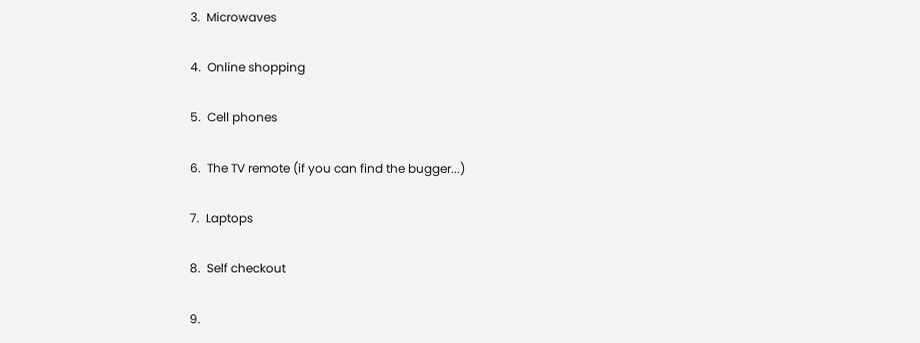3.  Microwaves

4.  Online shopping

5.  Cell phones

6.  The TV remote (if you can find the bugger...)

7.  Laptops

8.  Self checkout

9.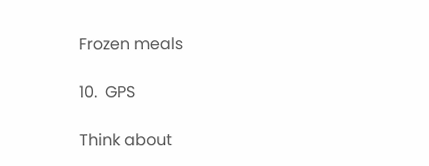Frozen meals

10.  GPS

Think about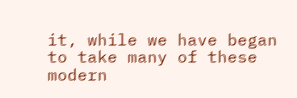it, while we have began to take many of these modern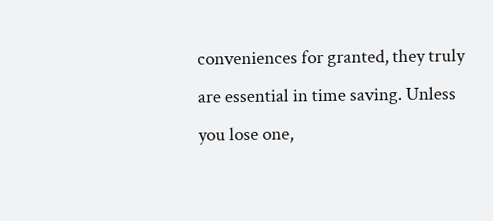conveniences for granted, they truly are essential in time saving. Unless you lose one,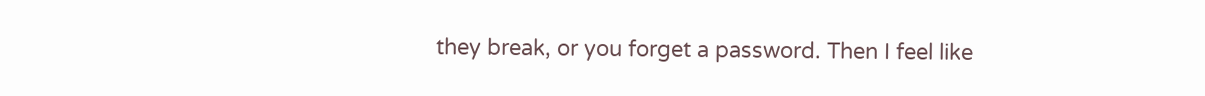they break, or you forget a password. Then I feel like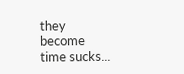they become time sucks...